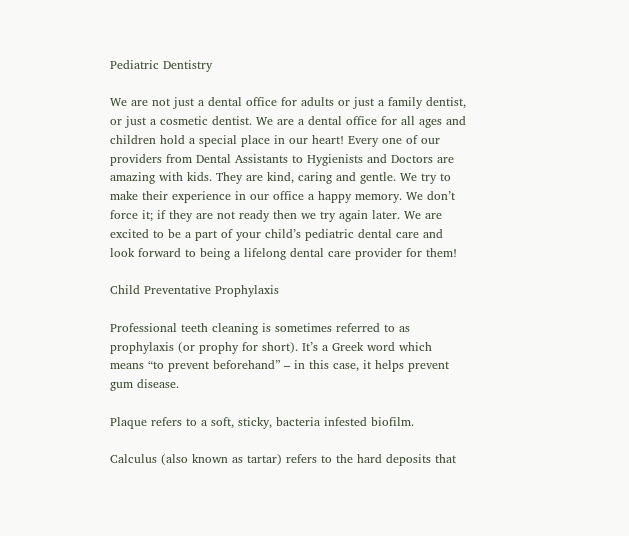Pediatric Dentistry

We are not just a dental office for adults or just a family dentist, or just a cosmetic dentist. We are a dental office for all ages and children hold a special place in our heart! Every one of our providers from Dental Assistants to Hygienists and Doctors are amazing with kids. They are kind, caring and gentle. We try to make their experience in our office a happy memory. We don’t force it; if they are not ready then we try again later. We are excited to be a part of your child’s pediatric dental care and look forward to being a lifelong dental care provider for them!

Child Preventative Prophylaxis

Professional teeth cleaning is sometimes referred to as prophylaxis (or prophy for short). It’s a Greek word which means “to prevent beforehand” – in this case, it helps prevent gum disease.

Plaque refers to a soft, sticky, bacteria infested biofilm.

Calculus (also known as tartar) refers to the hard deposits that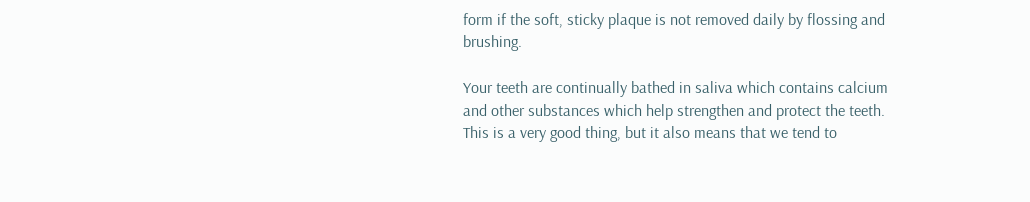form if the soft, sticky plaque is not removed daily by flossing and brushing.

Your teeth are continually bathed in saliva which contains calcium and other substances which help strengthen and protect the teeth. This is a very good thing, but it also means that we tend to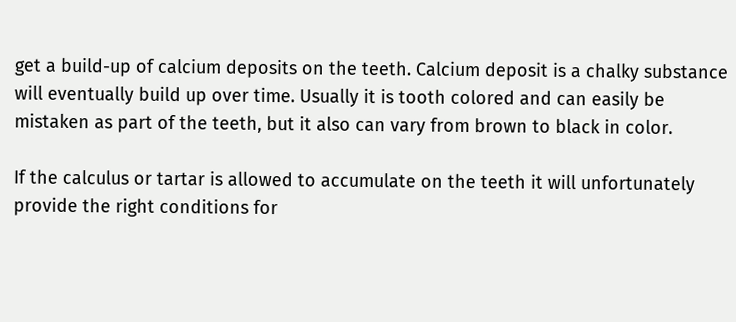get a build-up of calcium deposits on the teeth. Calcium deposit is a chalky substance will eventually build up over time. Usually it is tooth colored and can easily be mistaken as part of the teeth, but it also can vary from brown to black in color.

If the calculus or tartar is allowed to accumulate on the teeth it will unfortunately provide the right conditions for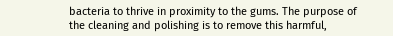bacteria to thrive in proximity to the gums. The purpose of the cleaning and polishing is to remove this harmful,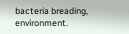bacteria breading, environment.